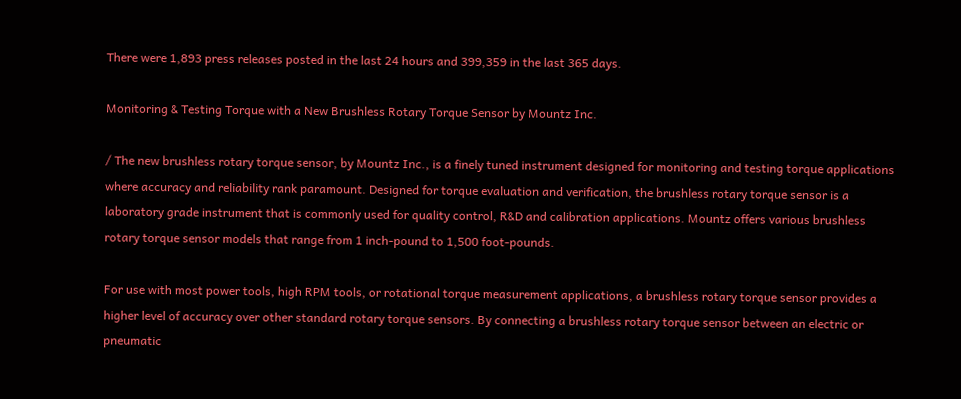There were 1,893 press releases posted in the last 24 hours and 399,359 in the last 365 days.

Monitoring & Testing Torque with a New Brushless Rotary Torque Sensor by Mountz Inc.

/ The new brushless rotary torque sensor, by Mountz Inc., is a finely tuned instrument designed for monitoring and testing torque applications where accuracy and reliability rank paramount. Designed for torque evaluation and verification, the brushless rotary torque sensor is a laboratory grade instrument that is commonly used for quality control, R&D and calibration applications. Mountz offers various brushless rotary torque sensor models that range from 1 inch-pound to 1,500 foot-pounds.

For use with most power tools, high RPM tools, or rotational torque measurement applications, a brushless rotary torque sensor provides a higher level of accuracy over other standard rotary torque sensors. By connecting a brushless rotary torque sensor between an electric or pneumatic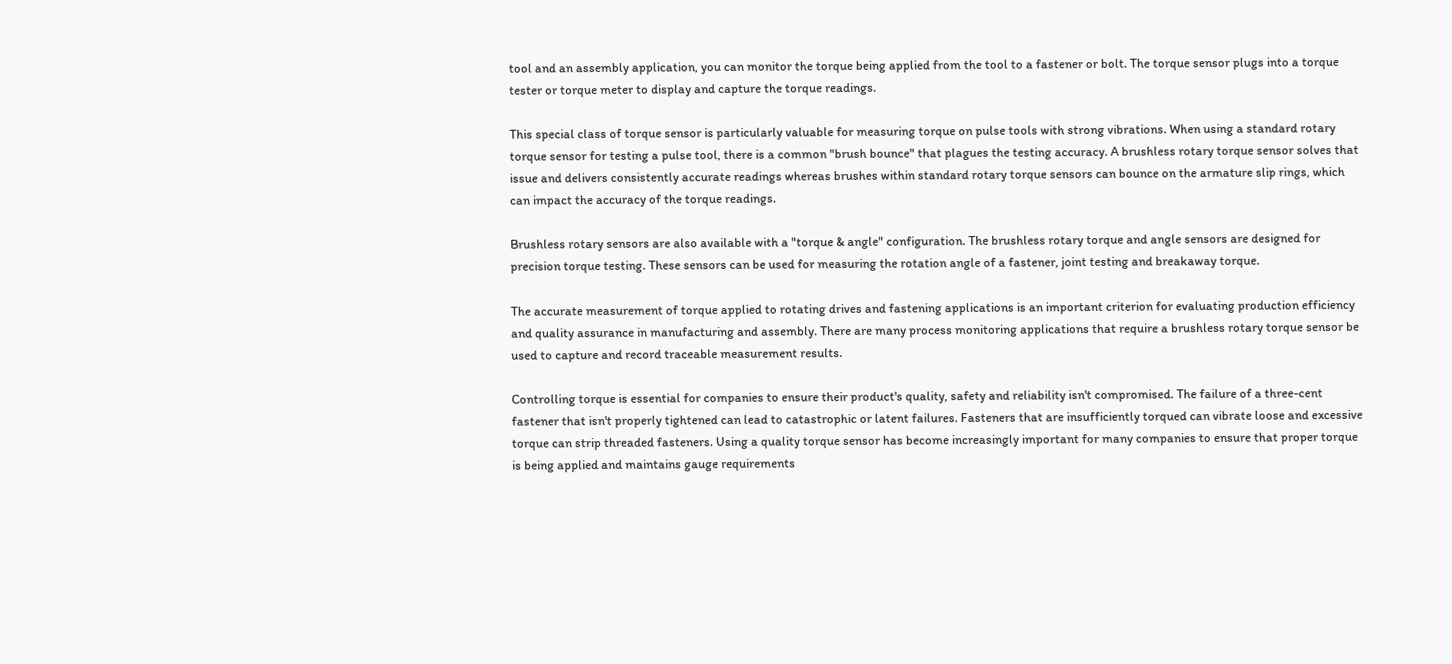tool and an assembly application, you can monitor the torque being applied from the tool to a fastener or bolt. The torque sensor plugs into a torque tester or torque meter to display and capture the torque readings.

This special class of torque sensor is particularly valuable for measuring torque on pulse tools with strong vibrations. When using a standard rotary torque sensor for testing a pulse tool, there is a common "brush bounce" that plagues the testing accuracy. A brushless rotary torque sensor solves that issue and delivers consistently accurate readings whereas brushes within standard rotary torque sensors can bounce on the armature slip rings, which can impact the accuracy of the torque readings.

Brushless rotary sensors are also available with a "torque & angle" configuration. The brushless rotary torque and angle sensors are designed for precision torque testing. These sensors can be used for measuring the rotation angle of a fastener, joint testing and breakaway torque.

The accurate measurement of torque applied to rotating drives and fastening applications is an important criterion for evaluating production efficiency and quality assurance in manufacturing and assembly. There are many process monitoring applications that require a brushless rotary torque sensor be used to capture and record traceable measurement results.

Controlling torque is essential for companies to ensure their product's quality, safety and reliability isn't compromised. The failure of a three-cent fastener that isn't properly tightened can lead to catastrophic or latent failures. Fasteners that are insufficiently torqued can vibrate loose and excessive torque can strip threaded fasteners. Using a quality torque sensor has become increasingly important for many companies to ensure that proper torque is being applied and maintains gauge requirements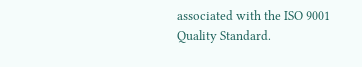associated with the ISO 9001 Quality Standard.